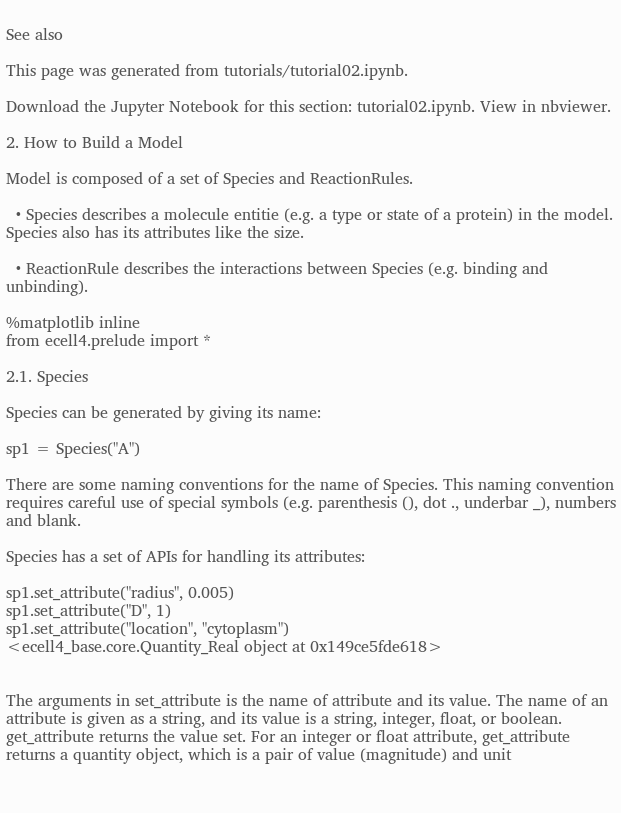See also

This page was generated from tutorials/tutorial02.ipynb.

Download the Jupyter Notebook for this section: tutorial02.ipynb. View in nbviewer.

2. How to Build a Model

Model is composed of a set of Species and ReactionRules.

  • Species describes a molecule entitie (e.g. a type or state of a protein) in the model. Species also has its attributes like the size.

  • ReactionRule describes the interactions between Species (e.g. binding and unbinding).

%matplotlib inline
from ecell4.prelude import *

2.1. Species

Species can be generated by giving its name:

sp1 = Species("A")

There are some naming conventions for the name of Species. This naming convention requires careful use of special symbols (e.g. parenthesis (), dot ., underbar _), numbers and blank.

Species has a set of APIs for handling its attributes:

sp1.set_attribute("radius", 0.005)
sp1.set_attribute("D", 1)
sp1.set_attribute("location", "cytoplasm")
<ecell4_base.core.Quantity_Real object at 0x149ce5fde618>


The arguments in set_attribute is the name of attribute and its value. The name of an attribute is given as a string, and its value is a string, integer, float, or boolean. get_attribute returns the value set. For an integer or float attribute, get_attribute returns a quantity object, which is a pair of value (magnitude) and unit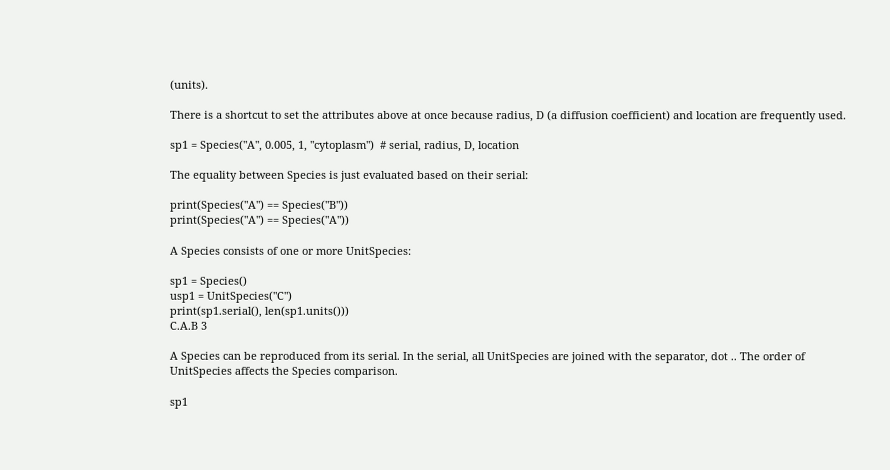(units).

There is a shortcut to set the attributes above at once because radius, D (a diffusion coefficient) and location are frequently used.

sp1 = Species("A", 0.005, 1, "cytoplasm")  # serial, radius, D, location

The equality between Species is just evaluated based on their serial:

print(Species("A") == Species("B"))
print(Species("A") == Species("A"))

A Species consists of one or more UnitSpecies:

sp1 = Species()
usp1 = UnitSpecies("C")
print(sp1.serial(), len(sp1.units()))
C.A.B 3

A Species can be reproduced from its serial. In the serial, all UnitSpecies are joined with the separator, dot .. The order of UnitSpecies affects the Species comparison.

sp1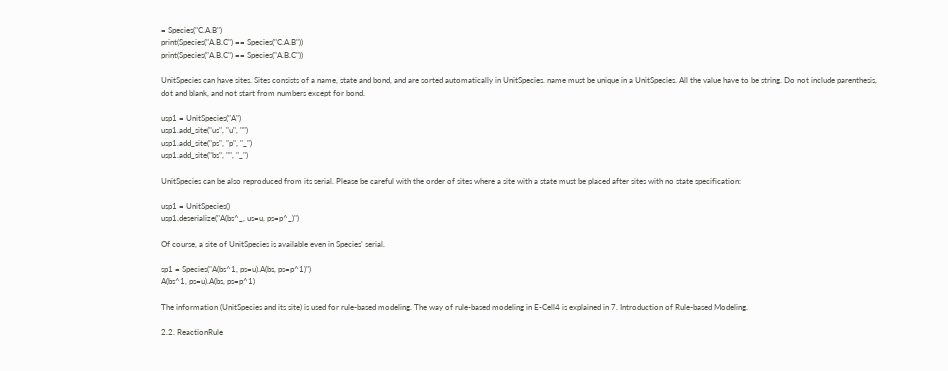= Species("C.A.B")
print(Species("A.B.C") == Species("C.A.B"))
print(Species("A.B.C") == Species("A.B.C"))

UnitSpecies can have sites. Sites consists of a name, state and bond, and are sorted automatically in UnitSpecies. name must be unique in a UnitSpecies. All the value have to be string. Do not include parenthesis, dot and blank, and not start from numbers except for bond.

usp1 = UnitSpecies("A")
usp1.add_site("us", "u", "")
usp1.add_site("ps", "p", "_")
usp1.add_site("bs", "", "_")

UnitSpecies can be also reproduced from its serial. Please be careful with the order of sites where a site with a state must be placed after sites with no state specification:

usp1 = UnitSpecies()
usp1.deserialize("A(bs^_, us=u, ps=p^_)")

Of course, a site of UnitSpecies is available even in Species’ serial.

sp1 = Species("A(bs^1, ps=u).A(bs, ps=p^1)")
A(bs^1, ps=u).A(bs, ps=p^1)

The information (UnitSpecies and its site) is used for rule-based modeling. The way of rule-based modeling in E-Cell4 is explained in 7. Introduction of Rule-based Modeling.

2.2. ReactionRule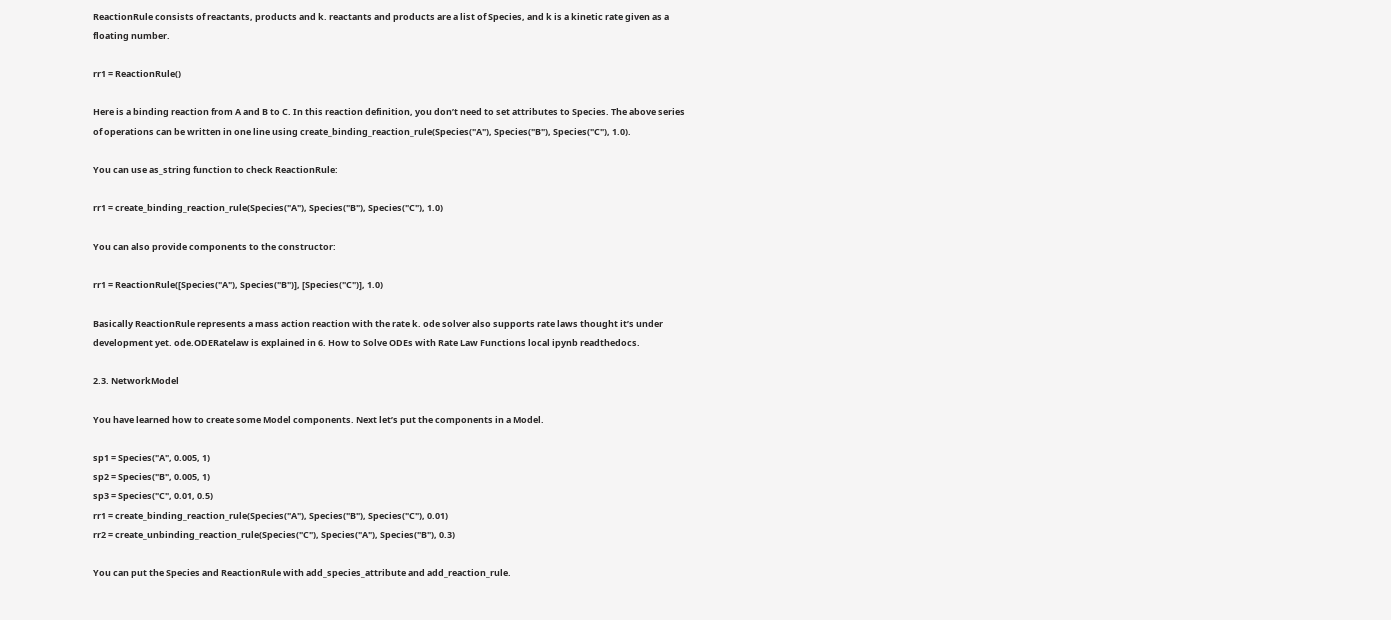ReactionRule consists of reactants, products and k. reactants and products are a list of Species, and k is a kinetic rate given as a floating number.

rr1 = ReactionRule()

Here is a binding reaction from A and B to C. In this reaction definition, you don’t need to set attributes to Species. The above series of operations can be written in one line using create_binding_reaction_rule(Species("A"), Species("B"), Species("C"), 1.0).

You can use as_string function to check ReactionRule:

rr1 = create_binding_reaction_rule(Species("A"), Species("B"), Species("C"), 1.0)

You can also provide components to the constructor:

rr1 = ReactionRule([Species("A"), Species("B")], [Species("C")], 1.0)

Basically ReactionRule represents a mass action reaction with the rate k. ode solver also supports rate laws thought it’s under development yet. ode.ODERatelaw is explained in 6. How to Solve ODEs with Rate Law Functions local ipynb readthedocs.

2.3. NetworkModel

You have learned how to create some Model components. Next let’s put the components in a Model.

sp1 = Species("A", 0.005, 1)
sp2 = Species("B", 0.005, 1)
sp3 = Species("C", 0.01, 0.5)
rr1 = create_binding_reaction_rule(Species("A"), Species("B"), Species("C"), 0.01)
rr2 = create_unbinding_reaction_rule(Species("C"), Species("A"), Species("B"), 0.3)

You can put the Species and ReactionRule with add_species_attribute and add_reaction_rule.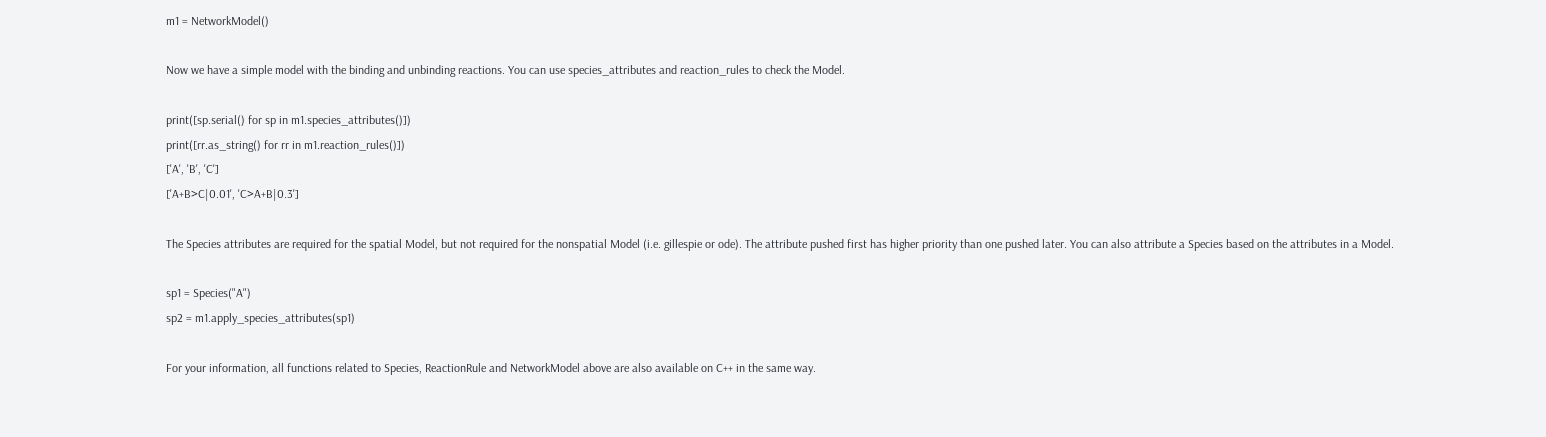m1 = NetworkModel()

Now we have a simple model with the binding and unbinding reactions. You can use species_attributes and reaction_rules to check the Model.

print([sp.serial() for sp in m1.species_attributes()])
print([rr.as_string() for rr in m1.reaction_rules()])
['A', 'B', 'C']
['A+B>C|0.01', 'C>A+B|0.3']

The Species attributes are required for the spatial Model, but not required for the nonspatial Model (i.e. gillespie or ode). The attribute pushed first has higher priority than one pushed later. You can also attribute a Species based on the attributes in a Model.

sp1 = Species("A")
sp2 = m1.apply_species_attributes(sp1)

For your information, all functions related to Species, ReactionRule and NetworkModel above are also available on C++ in the same way.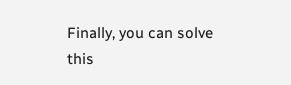Finally, you can solve this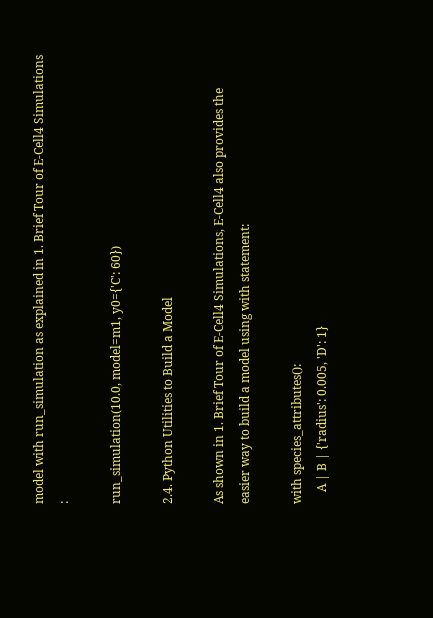model with run_simulation as explained in 1. Brief Tour of E-Cell4 Simulations :

run_simulation(10.0, model=m1, y0={'C': 60})

2.4. Python Utilities to Build a Model

As shown in 1. Brief Tour of E-Cell4 Simulations, E-Cell4 also provides the easier way to build a model using with statement:

with species_attributes():
    A | B | {'radius': 0.005, 'D': 1}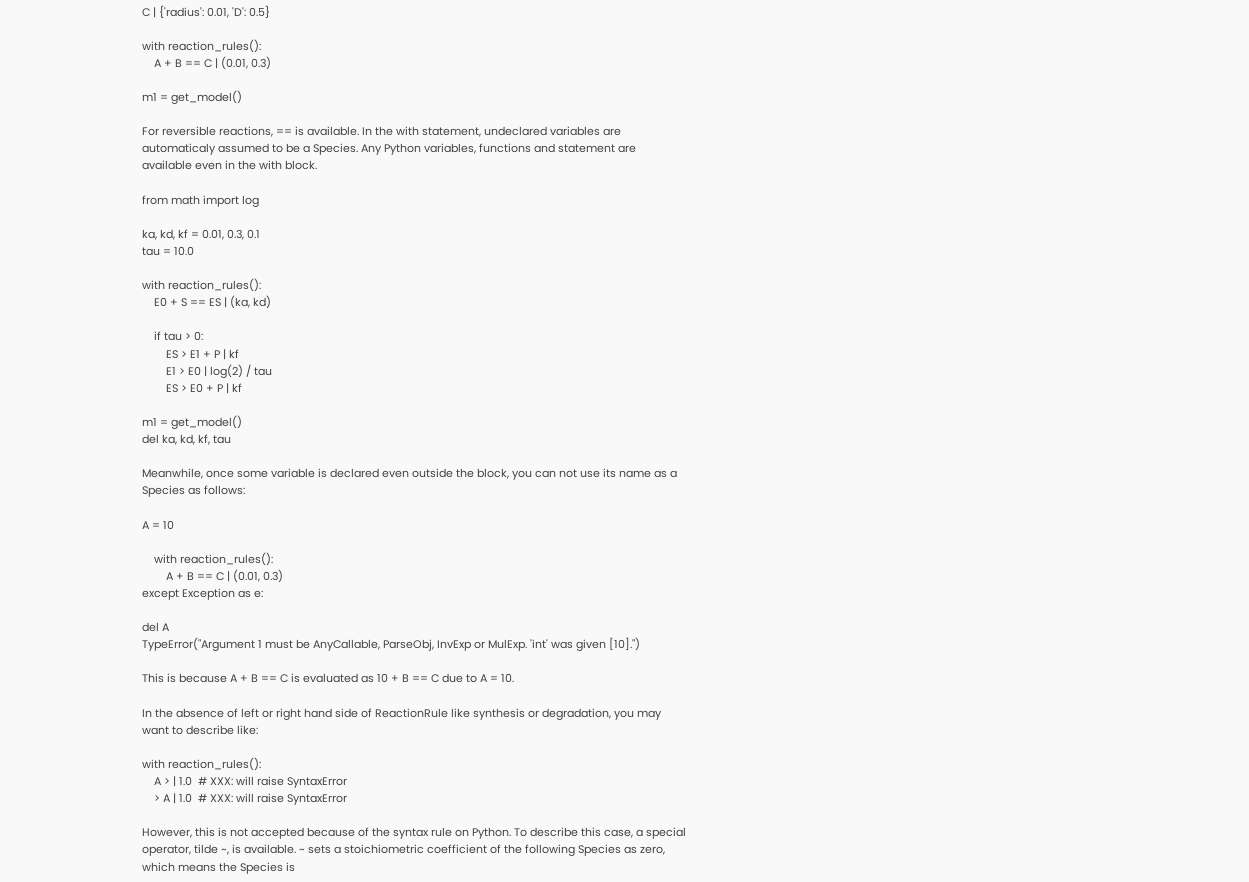C | {'radius': 0.01, 'D': 0.5}

with reaction_rules():
    A + B == C | (0.01, 0.3)

m1 = get_model()

For reversible reactions, == is available. In the with statement, undeclared variables are automaticaly assumed to be a Species. Any Python variables, functions and statement are available even in the with block.

from math import log

ka, kd, kf = 0.01, 0.3, 0.1
tau = 10.0

with reaction_rules():
    E0 + S == ES | (ka, kd)

    if tau > 0:
        ES > E1 + P | kf
        E1 > E0 | log(2) / tau
        ES > E0 + P | kf

m1 = get_model()
del ka, kd, kf, tau

Meanwhile, once some variable is declared even outside the block, you can not use its name as a Species as follows:

A = 10

    with reaction_rules():
        A + B == C | (0.01, 0.3)
except Exception as e:

del A
TypeError("Argument 1 must be AnyCallable, ParseObj, InvExp or MulExp. 'int' was given [10].")

This is because A + B == C is evaluated as 10 + B == C due to A = 10.

In the absence of left or right hand side of ReactionRule like synthesis or degradation, you may want to describe like:

with reaction_rules():
    A > | 1.0  # XXX: will raise SyntaxError
    > A | 1.0  # XXX: will raise SyntaxError

However, this is not accepted because of the syntax rule on Python. To describe this case, a special operator, tilde ~, is available. ~ sets a stoichiometric coefficient of the following Species as zero, which means the Species is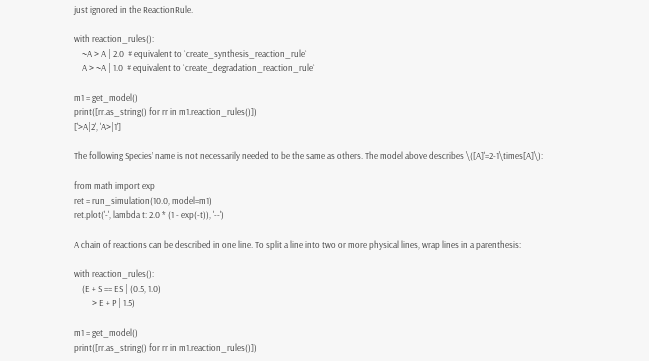just ignored in the ReactionRule.

with reaction_rules():
    ~A > A | 2.0  # equivalent to `create_synthesis_reaction_rule`
    A > ~A | 1.0  # equivalent to `create_degradation_reaction_rule`

m1 = get_model()
print([rr.as_string() for rr in m1.reaction_rules()])
['>A|2', 'A>|1']

The following Species’ name is not necessarily needed to be the same as others. The model above describes \([A]'=2-1\times[A]\):

from math import exp
ret = run_simulation(10.0, model=m1)
ret.plot('-', lambda t: 2.0 * (1 - exp(-t)), '--')

A chain of reactions can be described in one line. To split a line into two or more physical lines, wrap lines in a parenthesis:

with reaction_rules():
    (E + S == ES | (0.5, 1.0)
         > E + P | 1.5)

m1 = get_model()
print([rr.as_string() for rr in m1.reaction_rules()])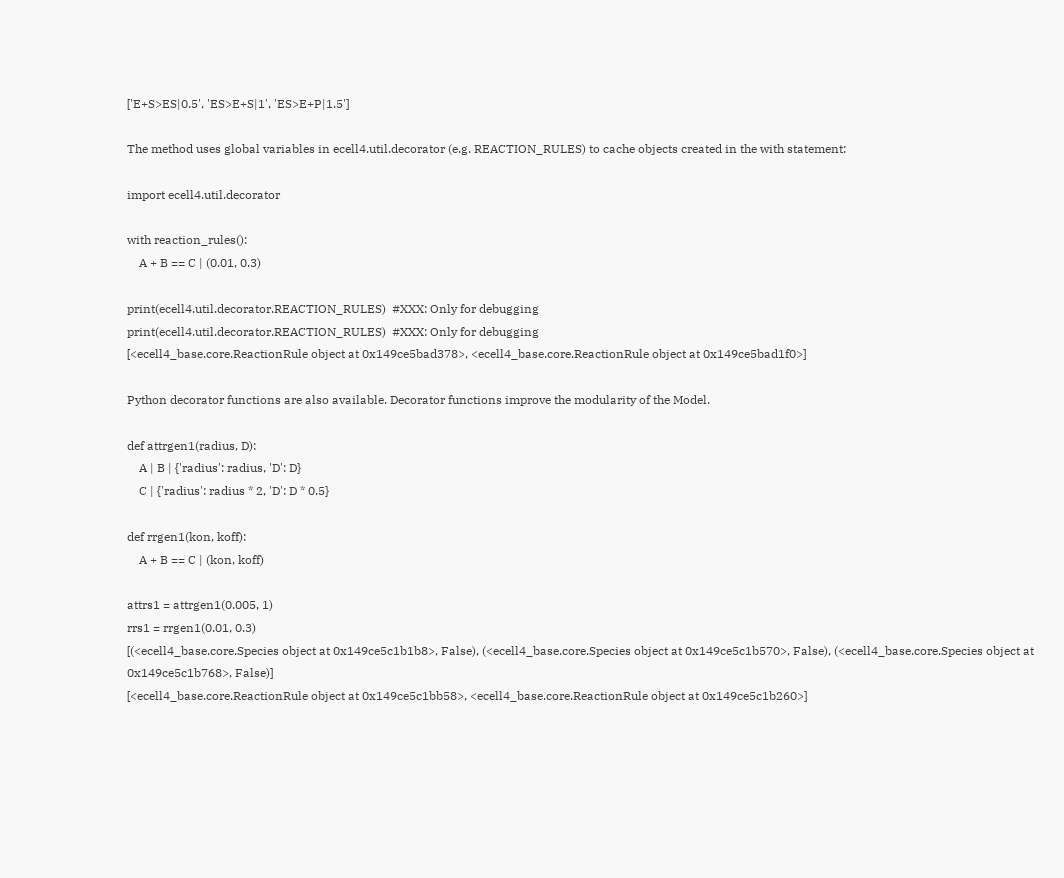['E+S>ES|0.5', 'ES>E+S|1', 'ES>E+P|1.5']

The method uses global variables in ecell4.util.decorator (e.g. REACTION_RULES) to cache objects created in the with statement:

import ecell4.util.decorator

with reaction_rules():
    A + B == C | (0.01, 0.3)

print(ecell4.util.decorator.REACTION_RULES)  #XXX: Only for debugging
print(ecell4.util.decorator.REACTION_RULES)  #XXX: Only for debugging
[<ecell4_base.core.ReactionRule object at 0x149ce5bad378>, <ecell4_base.core.ReactionRule object at 0x149ce5bad1f0>]

Python decorator functions are also available. Decorator functions improve the modularity of the Model.

def attrgen1(radius, D):
    A | B | {'radius': radius, 'D': D}
    C | {'radius': radius * 2, 'D': D * 0.5}

def rrgen1(kon, koff):
    A + B == C | (kon, koff)

attrs1 = attrgen1(0.005, 1)
rrs1 = rrgen1(0.01, 0.3)
[(<ecell4_base.core.Species object at 0x149ce5c1b1b8>, False), (<ecell4_base.core.Species object at 0x149ce5c1b570>, False), (<ecell4_base.core.Species object at 0x149ce5c1b768>, False)]
[<ecell4_base.core.ReactionRule object at 0x149ce5c1bb58>, <ecell4_base.core.ReactionRule object at 0x149ce5c1b260>]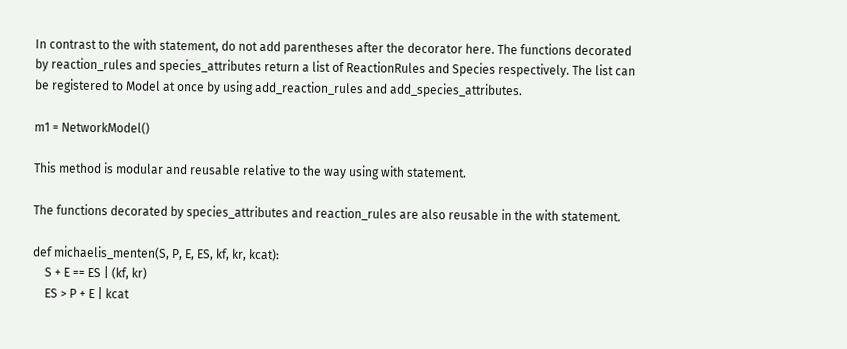In contrast to the with statement, do not add parentheses after the decorator here. The functions decorated by reaction_rules and species_attributes return a list of ReactionRules and Species respectively. The list can be registered to Model at once by using add_reaction_rules and add_species_attributes.

m1 = NetworkModel()

This method is modular and reusable relative to the way using with statement.

The functions decorated by species_attributes and reaction_rules are also reusable in the with statement.

def michaelis_menten(S, P, E, ES, kf, kr, kcat):
    S + E == ES | (kf, kr)
    ES > P + E | kcat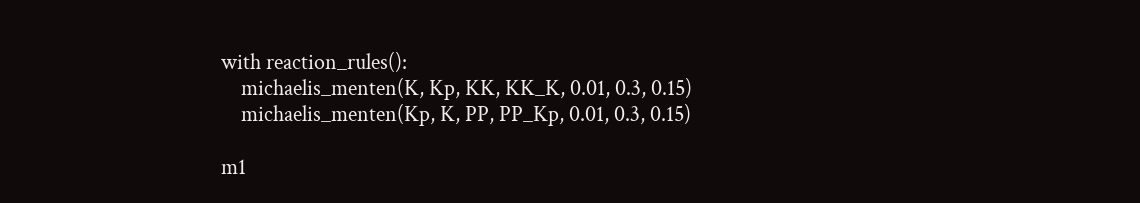with reaction_rules():
    michaelis_menten(K, Kp, KK, KK_K, 0.01, 0.3, 0.15)
    michaelis_menten(Kp, K, PP, PP_Kp, 0.01, 0.3, 0.15)

m1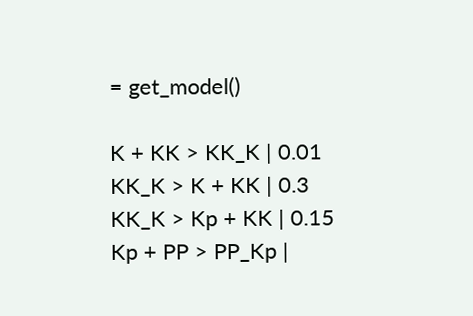= get_model()

K + KK > KK_K | 0.01
KK_K > K + KK | 0.3
KK_K > Kp + KK | 0.15
Kp + PP > PP_Kp |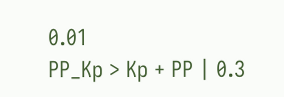0.01
PP_Kp > Kp + PP | 0.3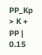PP_Kp > K + PP | 0.15